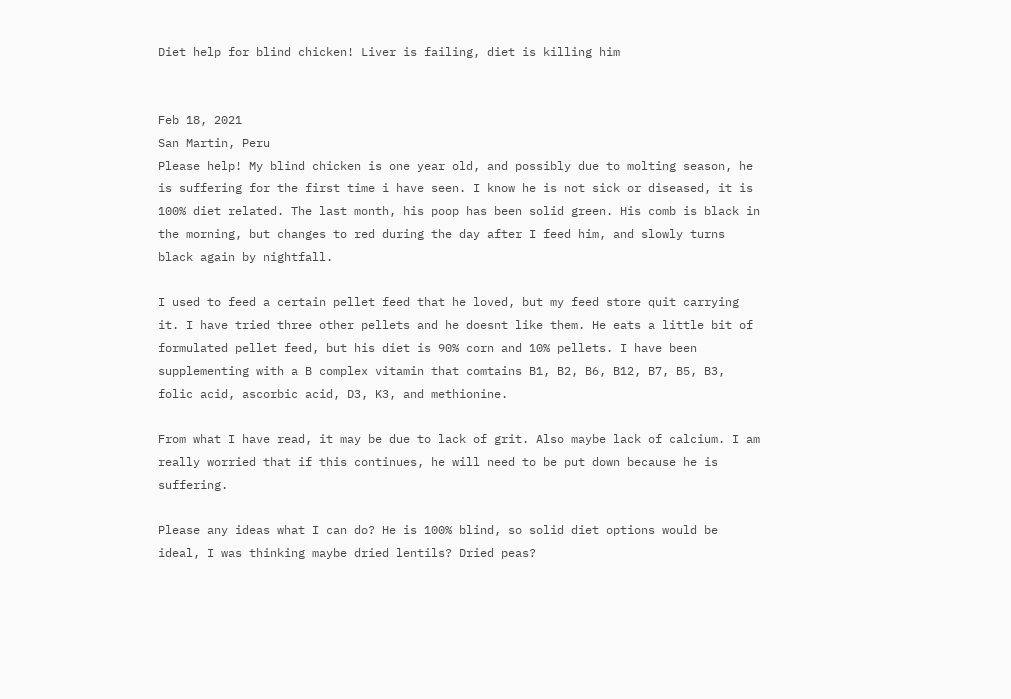Diet help for blind chicken! Liver is failing, diet is killing him


Feb 18, 2021
San Martin, Peru
Please help! My blind chicken is one year old, and possibly due to molting season, he is suffering for the first time i have seen. I know he is not sick or diseased, it is 100% diet related. The last month, his poop has been solid green. His comb is black in the morning, but changes to red during the day after I feed him, and slowly turns black again by nightfall.

I used to feed a certain pellet feed that he loved, but my feed store quit carrying it. I have tried three other pellets and he doesnt like them. He eats a little bit of formulated pellet feed, but his diet is 90% corn and 10% pellets. I have been supplementing with a B complex vitamin that comtains B1, B2, B6, B12, B7, B5, B3, folic acid, ascorbic acid, D3, K3, and methionine.

From what I have read, it may be due to lack of grit. Also maybe lack of calcium. I am really worried that if this continues, he will need to be put down because he is suffering.

Please any ideas what I can do? He is 100% blind, so solid diet options would be ideal, I was thinking maybe dried lentils? Dried peas?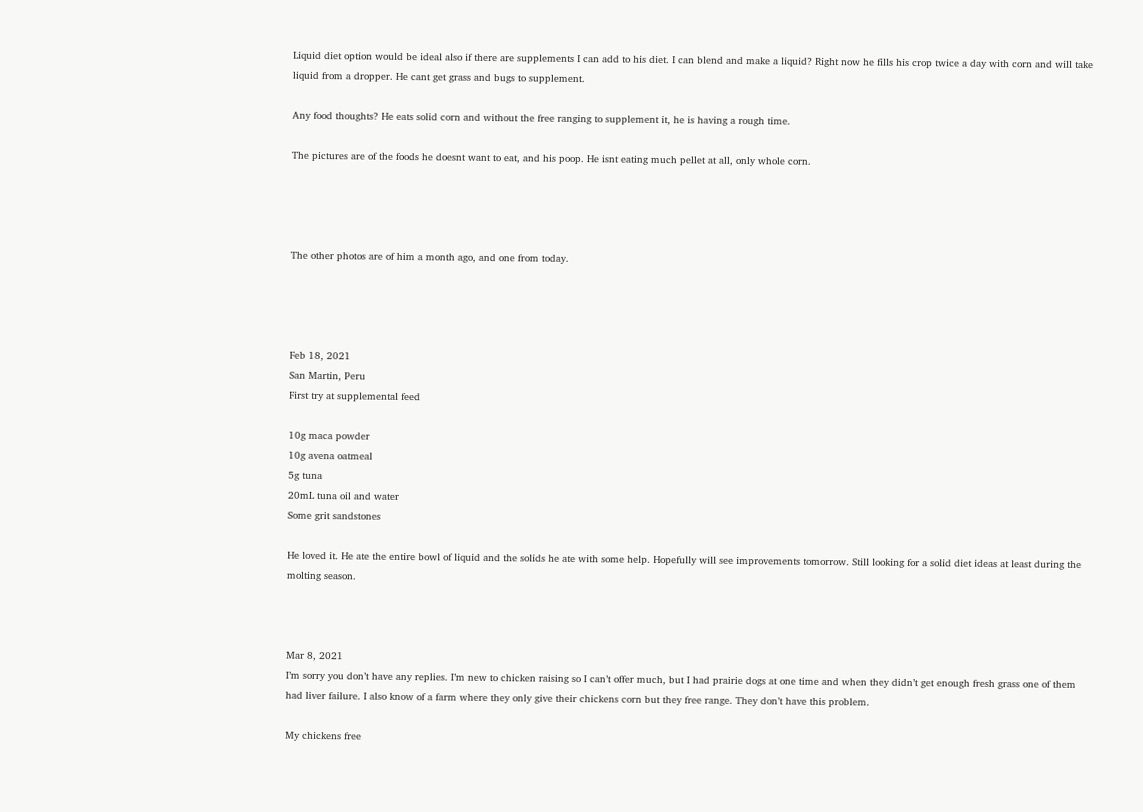Liquid diet option would be ideal also if there are supplements I can add to his diet. I can blend and make a liquid? Right now he fills his crop twice a day with corn and will take liquid from a dropper. He cant get grass and bugs to supplement.

Any food thoughts? He eats solid corn and without the free ranging to supplement it, he is having a rough time.

The pictures are of the foods he doesnt want to eat, and his poop. He isnt eating much pellet at all, only whole corn.




The other photos are of him a month ago, and one from today.




Feb 18, 2021
San Martin, Peru
First try at supplemental feed

10g maca powder
10g avena oatmeal
5g tuna
20mL tuna oil and water
Some grit sandstones

He loved it. He ate the entire bowl of liquid and the solids he ate with some help. Hopefully will see improvements tomorrow. Still looking for a solid diet ideas at least during the molting season.



Mar 8, 2021
I’m sorry you don’t have any replies. I’m new to chicken raising so I can’t offer much, but I had prairie dogs at one time and when they didn’t get enough fresh grass one of them had liver failure. I also know of a farm where they only give their chickens corn but they free range. They don’t have this problem.

My chickens free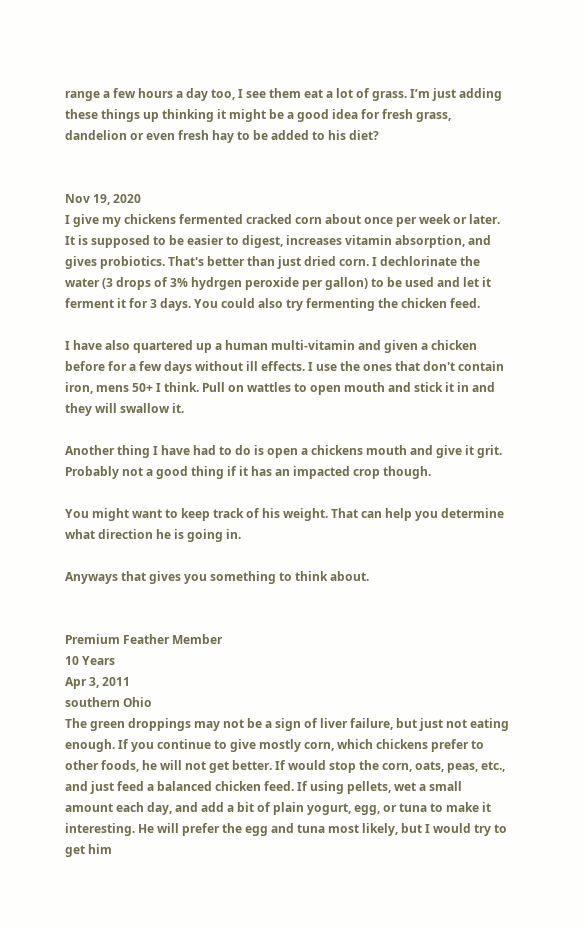range a few hours a day too, I see them eat a lot of grass. I’m just adding these things up thinking it might be a good idea for fresh grass, dandelion or even fresh hay to be added to his diet?


Nov 19, 2020
I give my chickens fermented cracked corn about once per week or later. It is supposed to be easier to digest, increases vitamin absorption, and gives probiotics. That's better than just dried corn. I dechlorinate the water (3 drops of 3% hydrgen peroxide per gallon) to be used and let it ferment it for 3 days. You could also try fermenting the chicken feed.

I have also quartered up a human multi-vitamin and given a chicken before for a few days without ill effects. I use the ones that don't contain iron, mens 50+ I think. Pull on wattles to open mouth and stick it in and they will swallow it.

Another thing I have had to do is open a chickens mouth and give it grit. Probably not a good thing if it has an impacted crop though.

You might want to keep track of his weight. That can help you determine what direction he is going in.

Anyways that gives you something to think about.


Premium Feather Member
10 Years
Apr 3, 2011
southern Ohio
The green droppings may not be a sign of liver failure, but just not eating enough. If you continue to give mostly corn, which chickens prefer to other foods, he will not get better. If would stop the corn, oats, peas, etc., and just feed a balanced chicken feed. If using pellets, wet a small amount each day, and add a bit of plain yogurt, egg, or tuna to make it interesting. He will prefer the egg and tuna most likely, but I would try to get him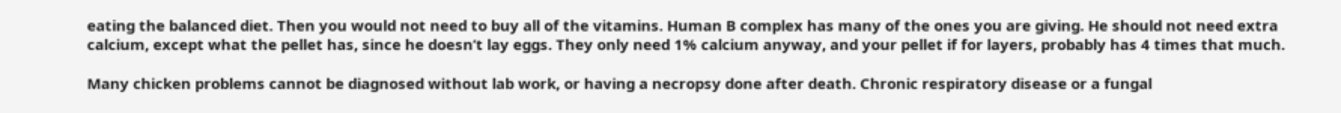eating the balanced diet. Then you would not need to buy all of the vitamins. Human B complex has many of the ones you are giving. He should not need extra calcium, except what the pellet has, since he doesn’t lay eggs. They only need 1% calcium anyway, and your pellet if for layers, probably has 4 times that much.

Many chicken problems cannot be diagnosed without lab work, or having a necropsy done after death. Chronic respiratory disease or a fungal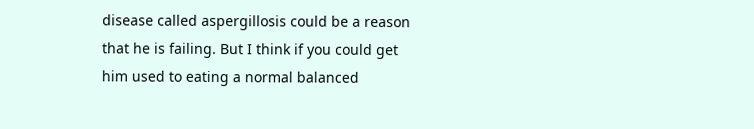disease called aspergillosis could be a reason that he is failing. But I think if you could get him used to eating a normal balanced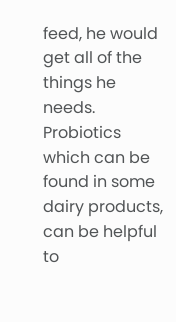feed, he would get all of the things he needs. Probiotics which can be found in some dairy products, can be helpful to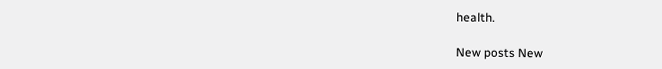health.

New posts New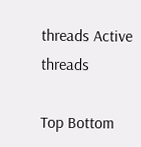threads Active threads

Top Bottom